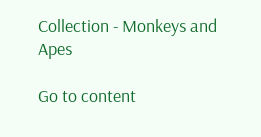Collection - Monkeys and Apes

Go to content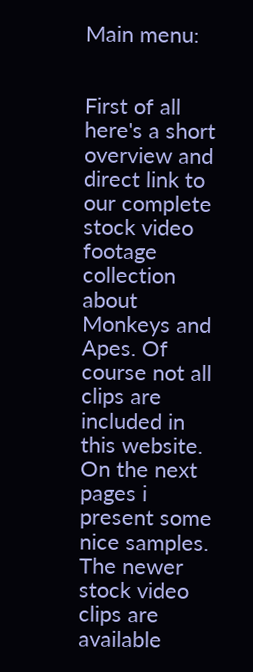Main menu:


First of all here's a short overview and direct link to our complete stock video footage collection about Monkeys and Apes. Of course not all clips are included in this website. On the next pages i present some nice samples. The newer stock video clips are available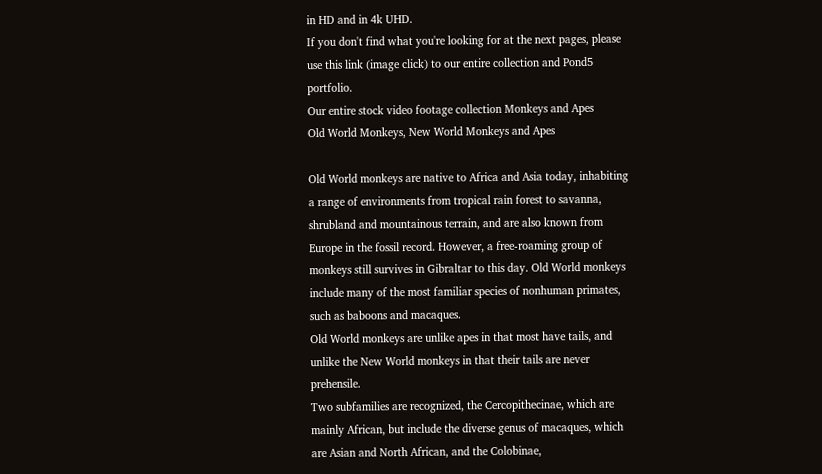in HD and in 4k UHD.
If you don't find what you're looking for at the next pages, please use this link (image click) to our entire collection and Pond5 portfolio.
Our entire stock video footage collection Monkeys and Apes
Old World Monkeys, New World Monkeys and Apes

Old World monkeys are native to Africa and Asia today, inhabiting a range of environments from tropical rain forest to savanna, shrubland and mountainous terrain, and are also known from Europe in the fossil record. However, a free-roaming group of monkeys still survives in Gibraltar to this day. Old World monkeys include many of the most familiar species of nonhuman primates, such as baboons and macaques.
Old World monkeys are unlike apes in that most have tails, and unlike the New World monkeys in that their tails are never prehensile.
Two subfamilies are recognized, the Cercopithecinae, which are mainly African, but include the diverse genus of macaques, which are Asian and North African, and the Colobinae,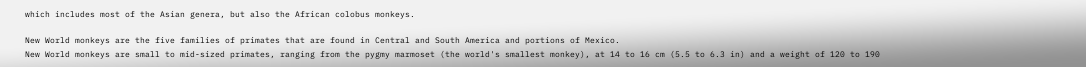which includes most of the Asian genera, but also the African colobus monkeys.

New World monkeys are the five families of primates that are found in Central and South America and portions of Mexico.
New World monkeys are small to mid-sized primates, ranging from the pygmy marmoset (the world's smallest monkey), at 14 to 16 cm (5.5 to 6.3 in) and a weight of 120 to 190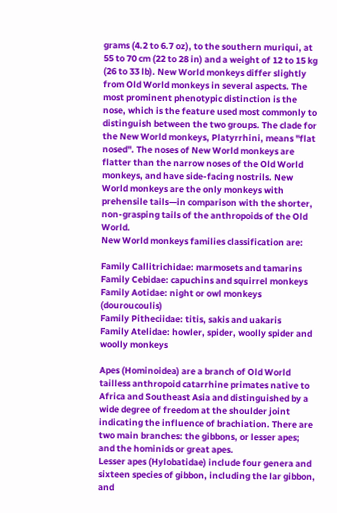grams (4.2 to 6.7 oz), to the southern muriqui, at 55 to 70 cm (22 to 28 in) and a weight of 12 to 15 kg (26 to 33 lb). New World monkeys differ slightly from Old World monkeys in several aspects. The most prominent phenotypic distinction is the nose, which is the feature used most commonly to distinguish between the two groups. The clade for the New World monkeys, Platyrrhini, means "flat nosed". The noses of New World monkeys are flatter than the narrow noses of the Old World monkeys, and have side-facing nostrils. New World monkeys are the only monkeys with prehensile tails—in comparison with the shorter, non-grasping tails of the anthropoids of the Old World.
New World monkeys families classification are:

Family Callitrichidae: marmosets and tamarins
Family Cebidae: capuchins and squirrel monkeys
Family Aotidae: night or owl monkeys (douroucoulis)
Family Pitheciidae: titis, sakis and uakaris
Family Atelidae: howler, spider, woolly spider and woolly monkeys

Apes (Hominoidea) are a branch of Old World tailless anthropoid catarrhine primates native to Africa and Southeast Asia and distinguished by a wide degree of freedom at the shoulder joint indicating the influence of brachiation. There are two main branches: the gibbons, or lesser apes; and the hominids or great apes.
Lesser apes (Hylobatidae) include four genera and sixteen species of gibbon, including the lar gibbon, and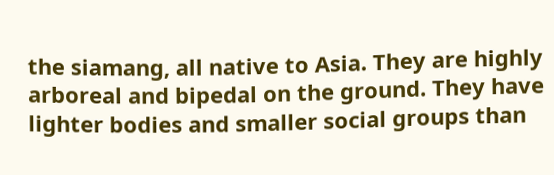the siamang, all native to Asia. They are highly arboreal and bipedal on the ground. They have lighter bodies and smaller social groups than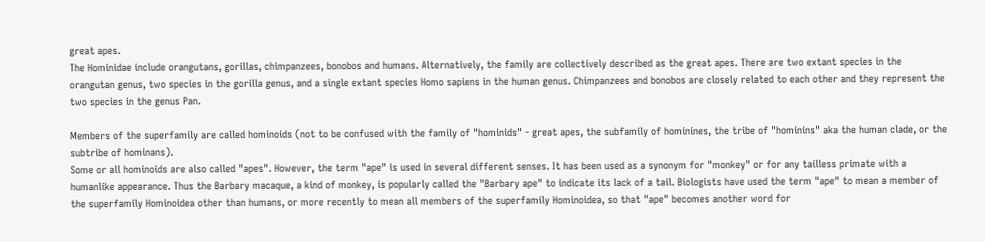great apes.
The Hominidae include orangutans, gorillas, chimpanzees, bonobos and humans. Alternatively, the family are collectively described as the great apes. There are two extant species in the orangutan genus, two species in the gorilla genus, and a single extant species Homo sapiens in the human genus. Chimpanzees and bonobos are closely related to each other and they represent the two species in the genus Pan.

Members of the superfamily are called hominoids (not to be confused with the family of "hominids" - great apes, the subfamily of hominines, the tribe of "hominins" aka the human clade, or the subtribe of hominans).
Some or all hominoids are also called "apes". However, the term "ape" is used in several different senses. It has been used as a synonym for "monkey" or for any tailless primate with a humanlike appearance. Thus the Barbary macaque, a kind of monkey, is popularly called the "Barbary ape" to indicate its lack of a tail. Biologists have used the term "ape" to mean a member of the superfamily Hominoidea other than humans, or more recently to mean all members of the superfamily Hominoidea, so that "ape" becomes another word for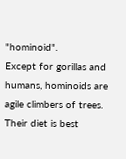"hominoid".
Except for gorillas and humans, hominoids are agile climbers of trees. Their diet is best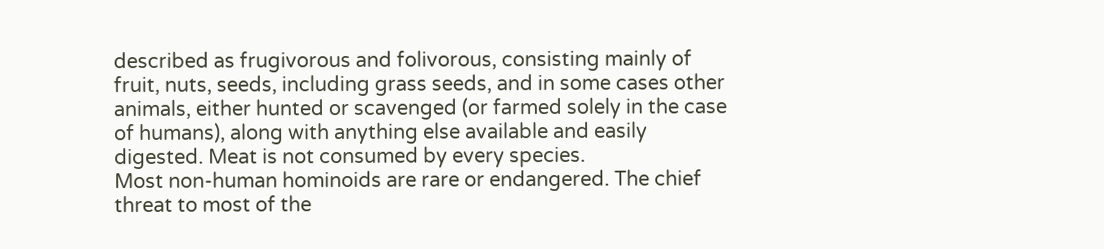described as frugivorous and folivorous, consisting mainly of fruit, nuts, seeds, including grass seeds, and in some cases other animals, either hunted or scavenged (or farmed solely in the case of humans), along with anything else available and easily digested. Meat is not consumed by every species.
Most non-human hominoids are rare or endangered. The chief threat to most of the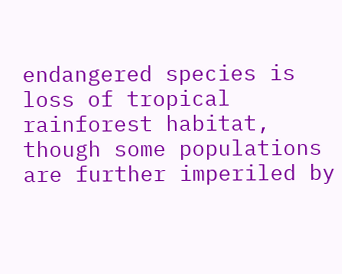endangered species is loss of tropical rainforest habitat, though some populations are further imperiled by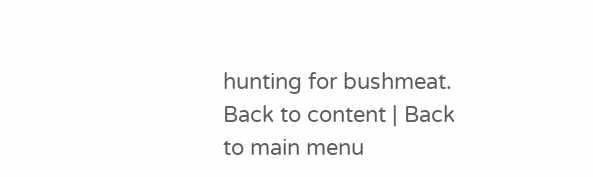hunting for bushmeat.
Back to content | Back to main menu